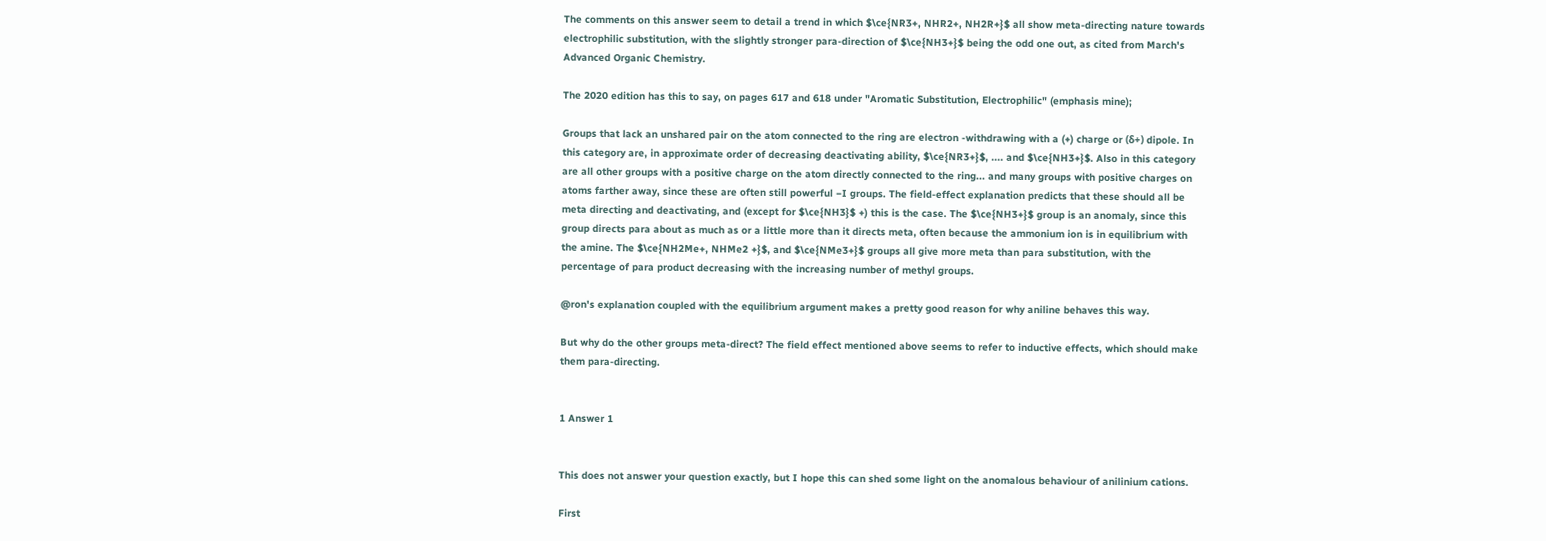The comments on this answer seem to detail a trend in which $\ce{NR3+, NHR2+, NH2R+}$ all show meta-directing nature towards electrophilic substitution, with the slightly stronger para-direction of $\ce{NH3+}$ being the odd one out, as cited from March's Advanced Organic Chemistry.

The 2020 edition has this to say, on pages 617 and 618 under "Aromatic Substitution, Electrophilic" (emphasis mine);

Groups that lack an unshared pair on the atom connected to the ring are electron -withdrawing with a (+) charge or (δ+) dipole. In this category are, in approximate order of decreasing deactivating ability, $\ce{NR3+}$, .... and $\ce{NH3+}$. Also in this category are all other groups with a positive charge on the atom directly connected to the ring... and many groups with positive charges on atoms farther away, since these are often still powerful −I groups. The field-effect explanation predicts that these should all be meta directing and deactivating, and (except for $\ce{NH3}$ +) this is the case. The $\ce{NH3+}$ group is an anomaly, since this group directs para about as much as or a little more than it directs meta, often because the ammonium ion is in equilibrium with the amine. The $\ce{NH2Me+, NHMe2 +}$, and $\ce{NMe3+}$ groups all give more meta than para substitution, with the percentage of para product decreasing with the increasing number of methyl groups.

@ron's explanation coupled with the equilibrium argument makes a pretty good reason for why aniline behaves this way.

But why do the other groups meta-direct? The field effect mentioned above seems to refer to inductive effects, which should make them para-directing.


1 Answer 1


This does not answer your question exactly, but I hope this can shed some light on the anomalous behaviour of anilinium cations.

First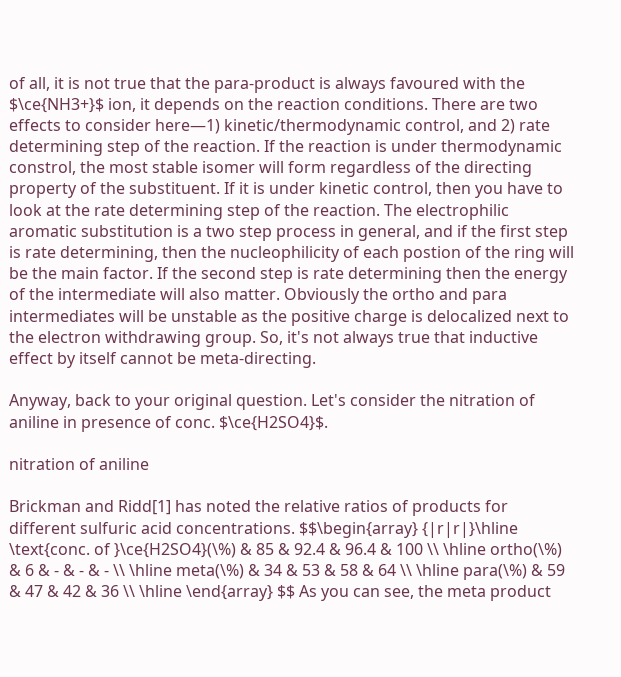of all, it is not true that the para-product is always favoured with the $\ce{NH3+}$ ion, it depends on the reaction conditions. There are two effects to consider here—1) kinetic/thermodynamic control, and 2) rate determining step of the reaction. If the reaction is under thermodynamic constrol, the most stable isomer will form regardless of the directing property of the substituent. If it is under kinetic control, then you have to look at the rate determining step of the reaction. The electrophilic aromatic substitution is a two step process in general, and if the first step is rate determining, then the nucleophilicity of each postion of the ring will be the main factor. If the second step is rate determining then the energy of the intermediate will also matter. Obviously the ortho and para intermediates will be unstable as the positive charge is delocalized next to the electron withdrawing group. So, it's not always true that inductive effect by itself cannot be meta-directing.

Anyway, back to your original question. Let's consider the nitration of aniline in presence of conc. $\ce{H2SO4}$.

nitration of aniline

Brickman and Ridd[1] has noted the relative ratios of products for different sulfuric acid concentrations. $$\begin{array} {|r|r|}\hline \text{conc. of }\ce{H2SO4}(\%) & 85 & 92.4 & 96.4 & 100 \\ \hline ortho(\%) & 6 & - & - & - \\ \hline meta(\%) & 34 & 53 & 58 & 64 \\ \hline para(\%) & 59 & 47 & 42 & 36 \\ \hline \end{array} $$ As you can see, the meta product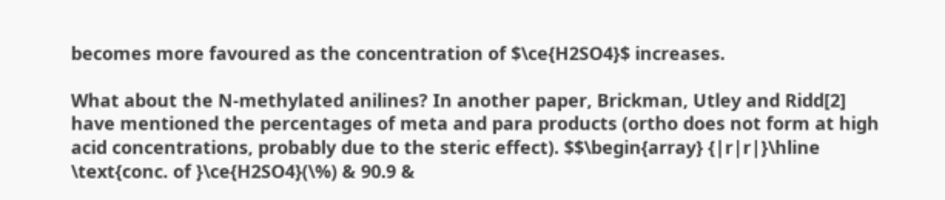becomes more favoured as the concentration of $\ce{H2SO4}$ increases.

What about the N-methylated anilines? In another paper, Brickman, Utley and Ridd[2] have mentioned the percentages of meta and para products (ortho does not form at high acid concentrations, probably due to the steric effect). $$\begin{array} {|r|r|}\hline \text{conc. of }\ce{H2SO4}(\%) & 90.9 &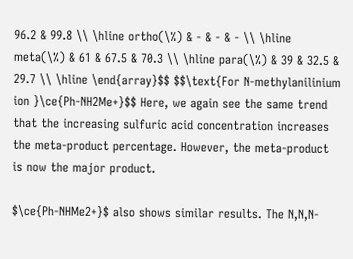96.2 & 99.8 \\ \hline ortho(\%) & - & - & - \\ \hline meta(\%) & 61 & 67.5 & 70.3 \\ \hline para(\%) & 39 & 32.5 & 29.7 \\ \hline \end{array}$$ $$\text{For N-methylanilinium ion }\ce{Ph-NH2Me+}$$ Here, we again see the same trend that the increasing sulfuric acid concentration increases the meta-product percentage. However, the meta-product is now the major product.

$\ce{Ph-NHMe2+}$ also shows similar results. The N,N,N-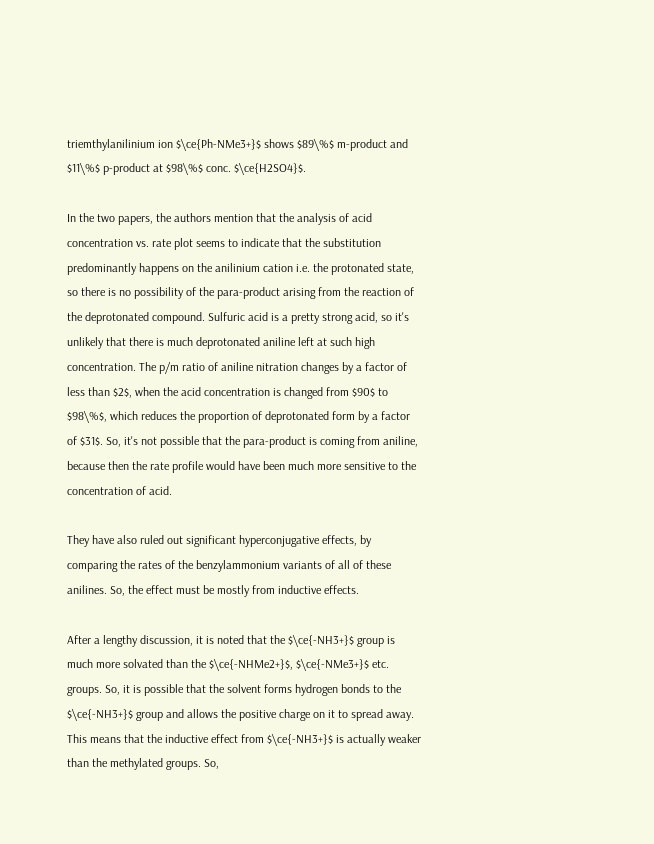triemthylanilinium ion $\ce{Ph-NMe3+}$ shows $89\%$ m-product and $11\%$ p-product at $98\%$ conc. $\ce{H2SO4}$.

In the two papers, the authors mention that the analysis of acid concentration vs. rate plot seems to indicate that the substitution predominantly happens on the anilinium cation i.e. the protonated state, so there is no possibility of the para-product arising from the reaction of the deprotonated compound. Sulfuric acid is a pretty strong acid, so it's unlikely that there is much deprotonated aniline left at such high concentration. The p/m ratio of aniline nitration changes by a factor of less than $2$, when the acid concentration is changed from $90$ to $98\%$, which reduces the proportion of deprotonated form by a factor of $31$. So, it's not possible that the para-product is coming from aniline, because then the rate profile would have been much more sensitive to the concentration of acid.

They have also ruled out significant hyperconjugative effects, by comparing the rates of the benzylammonium variants of all of these anilines. So, the effect must be mostly from inductive effects.

After a lengthy discussion, it is noted that the $\ce{-NH3+}$ group is much more solvated than the $\ce{-NHMe2+}$, $\ce{-NMe3+}$ etc. groups. So, it is possible that the solvent forms hydrogen bonds to the $\ce{-NH3+}$ group and allows the positive charge on it to spread away. This means that the inductive effect from $\ce{-NH3+}$ is actually weaker than the methylated groups. So,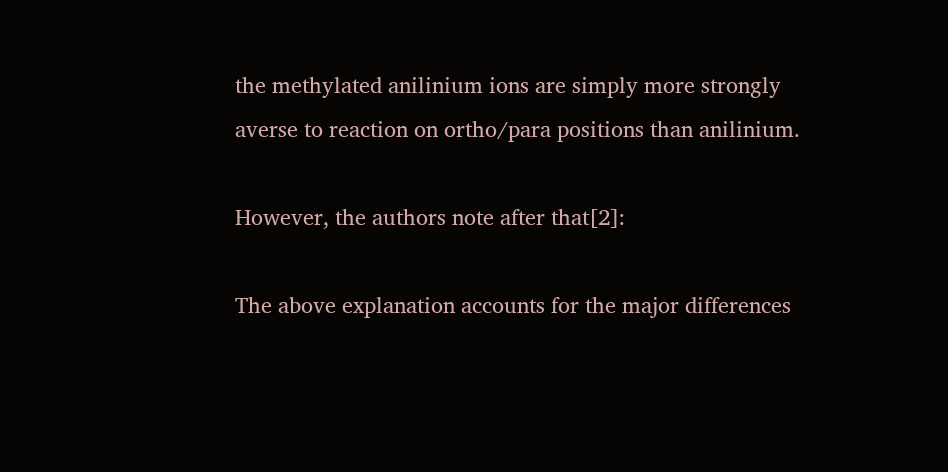the methylated anilinium ions are simply more strongly averse to reaction on ortho/para positions than anilinium.

However, the authors note after that[2]:

The above explanation accounts for the major differences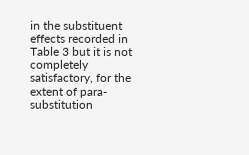in the substituent effects recorded in Table 3 but it is not completely satisfactory, for the extent of para-substitution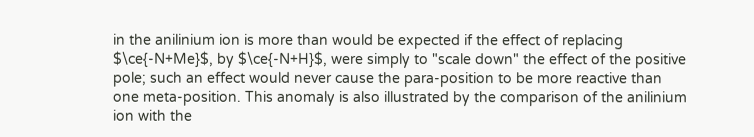in the anilinium ion is more than would be expected if the effect of replacing $\ce{-N+Me}$, by $\ce{-N+H}$, were simply to "scale down" the effect of the positive pole; such an effect would never cause the para-position to be more reactive than one meta-position. This anomaly is also illustrated by the comparison of the anilinium ion with the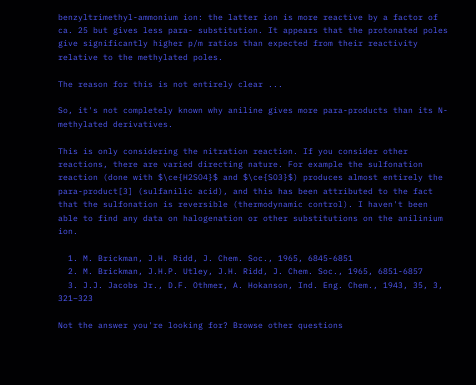benzyltrimethyl-ammonium ion: the latter ion is more reactive by a factor of ca. 25 but gives less para- substitution. It appears that the protonated poles give significantly higher p/m ratios than expected from their reactivity relative to the methylated poles.

The reason for this is not entirely clear ...

So, it's not completely known why aniline gives more para-products than its N-methylated derivatives.

This is only considering the nitration reaction. If you consider other reactions, there are varied directing nature. For example the sulfonation reaction (done with $\ce{H2SO4}$ and $\ce{SO3}$) produces almost entirely the para-product[3] (sulfanilic acid), and this has been attributed to the fact that the sulfonation is reversible (thermodynamic control). I haven't been able to find any data on halogenation or other substitutions on the anilinium ion.

  1. M. Brickman, J.H. Ridd, J. Chem. Soc., 1965, 6845-6851
  2. M. Brickman, J.H.P. Utley, J.H. Ridd, J. Chem. Soc., 1965, 6851-6857
  3. J.J. Jacobs Jr., D.F. Othmer, A. Hokanson, Ind. Eng. Chem., 1943, 35, 3, 321–323

Not the answer you're looking for? Browse other questions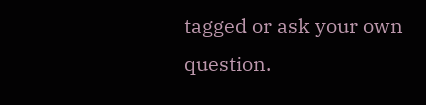tagged or ask your own question.